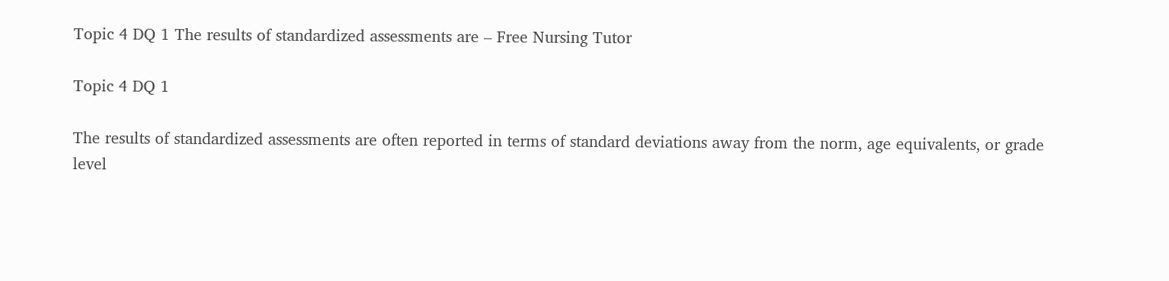Topic 4 DQ 1 The results of standardized assessments are – Free Nursing Tutor

Topic 4 DQ 1

The results of standardized assessments are often reported in terms of standard deviations away from the norm, age equivalents, or grade level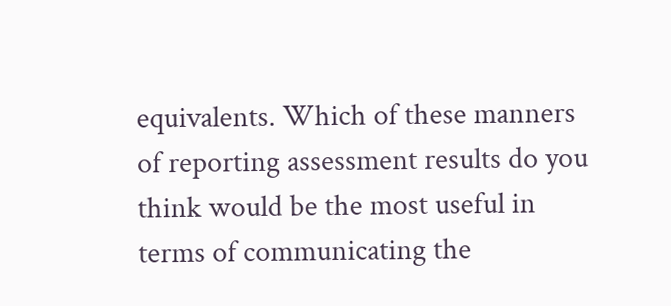equivalents. Which of these manners of reporting assessment results do you think would be the most useful in terms of communicating the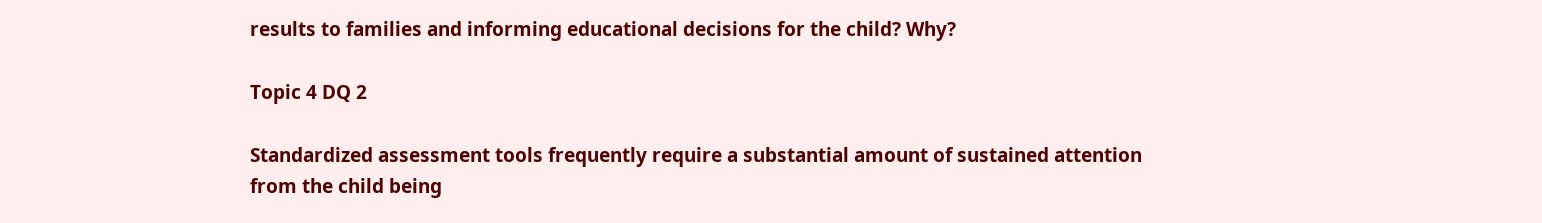results to families and informing educational decisions for the child? Why?

Topic 4 DQ 2

Standardized assessment tools frequently require a substantial amount of sustained attention from the child being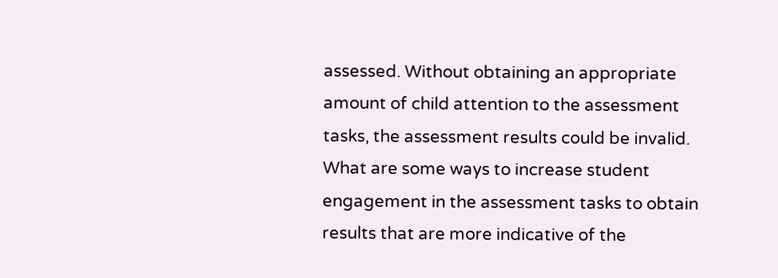assessed. Without obtaining an appropriate amount of child attention to the assessment tasks, the assessment results could be invalid. What are some ways to increase student engagement in the assessment tasks to obtain results that are more indicative of the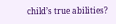child’s true abilities?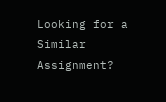Looking for a Similar Assignment?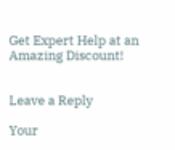Get Expert Help at an Amazing Discount!


Leave a Reply

Your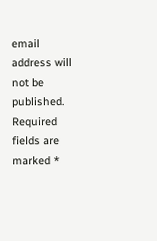email address will not be published. Required fields are marked *